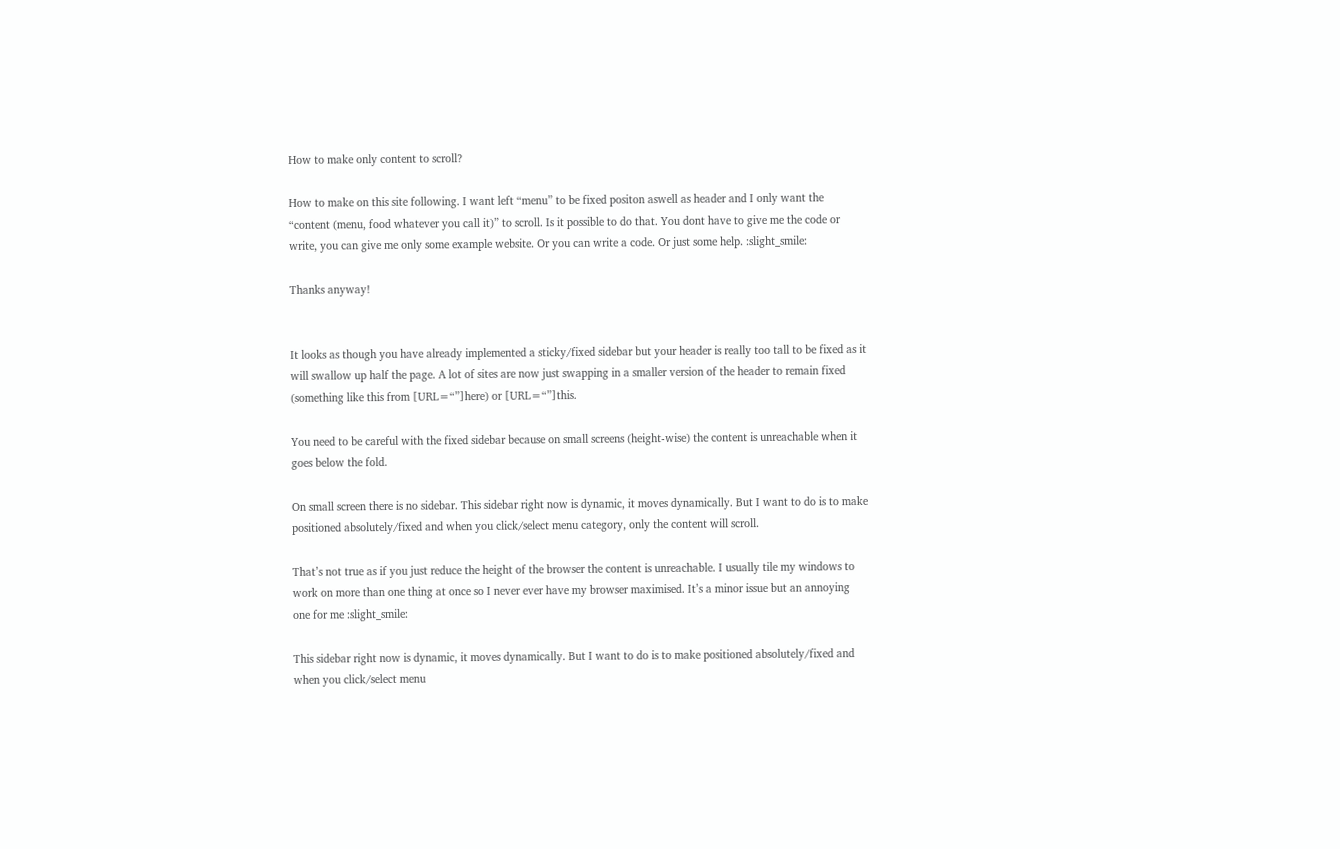How to make only content to scroll?

How to make on this site following. I want left “menu” to be fixed positon aswell as header and I only want the “content (menu, food whatever you call it)” to scroll. Is it possible to do that. You dont have to give me the code or write, you can give me only some example website. Or you can write a code. Or just some help. :slight_smile:

Thanks anyway!


It looks as though you have already implemented a sticky/fixed sidebar but your header is really too tall to be fixed as it will swallow up half the page. A lot of sites are now just swapping in a smaller version of the header to remain fixed (something like this from [URL=“”]here) or [URL=“”]this.

You need to be careful with the fixed sidebar because on small screens (height-wise) the content is unreachable when it goes below the fold.

On small screen there is no sidebar. This sidebar right now is dynamic, it moves dynamically. But I want to do is to make positioned absolutely/fixed and when you click/select menu category, only the content will scroll.

That’s not true as if you just reduce the height of the browser the content is unreachable. I usually tile my windows to work on more than one thing at once so I never ever have my browser maximised. It’s a minor issue but an annoying one for me :slight_smile:

This sidebar right now is dynamic, it moves dynamically. But I want to do is to make positioned absolutely/fixed and when you click/select menu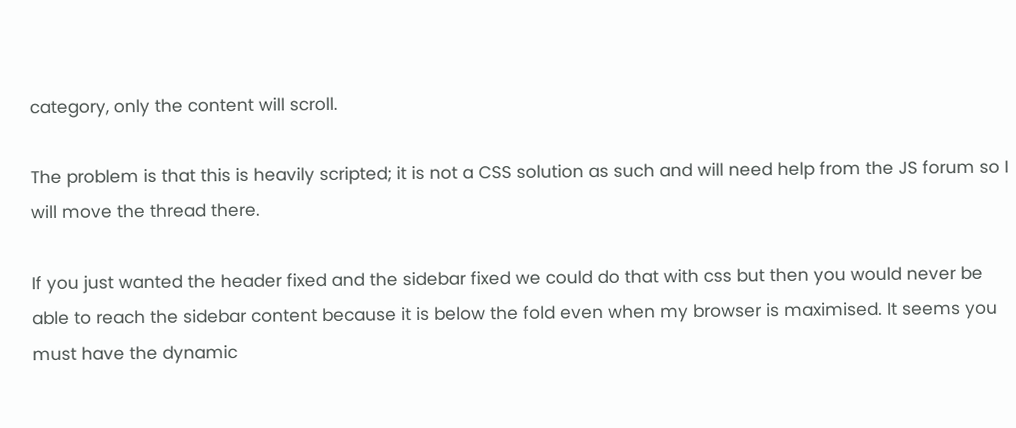category, only the content will scroll.

The problem is that this is heavily scripted; it is not a CSS solution as such and will need help from the JS forum so I will move the thread there.

If you just wanted the header fixed and the sidebar fixed we could do that with css but then you would never be able to reach the sidebar content because it is below the fold even when my browser is maximised. It seems you must have the dynamic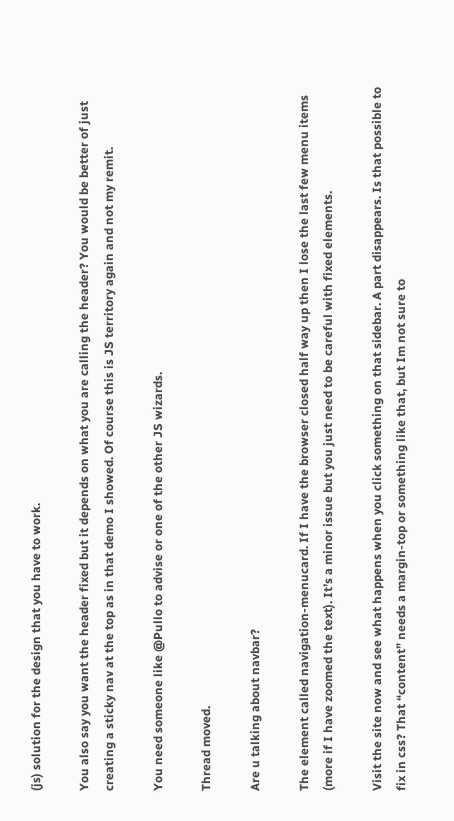(js) solution for the design that you have to work.

You also say you want the header fixed but it depends on what you are calling the header? You would be better of just creating a sticky nav at the top as in that demo I showed. Of course this is JS territory again and not my remit.

You need someone like @Pullo to advise or one of the other JS wizards.

Thread moved.

Are u talking about navbar?

The element called navigation-menucard. If I have the browser closed half way up then I lose the last few menu items (more if I have zoomed the text). It’s a minor issue but you just need to be careful with fixed elements.

Visit the site now and see what happens when you click something on that sidebar. A part disappears. Is that possible to fix in css? That “content” needs a margin-top or something like that, but Im not sure to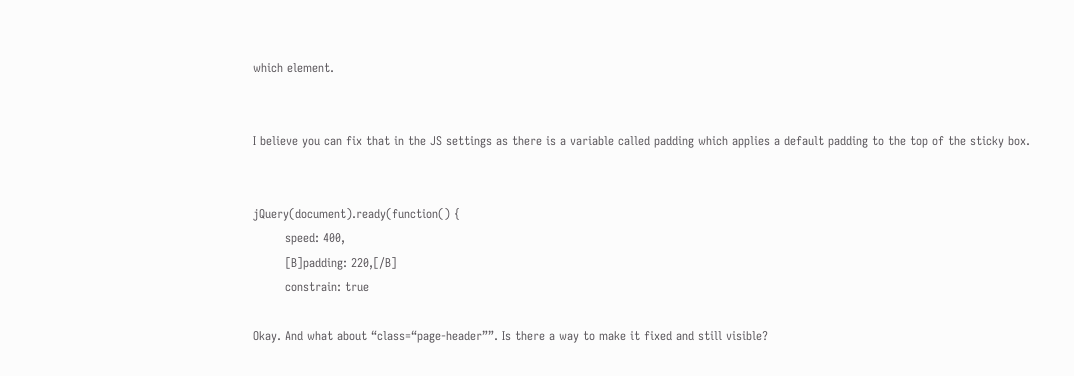which element.


I believe you can fix that in the JS settings as there is a variable called padding which applies a default padding to the top of the sticky box.


jQuery(document).ready(function() {
        speed: 400,
        [B]padding: 220,[/B]
        constrain: true

Okay. And what about “class=“page-header””. Is there a way to make it fixed and still visible?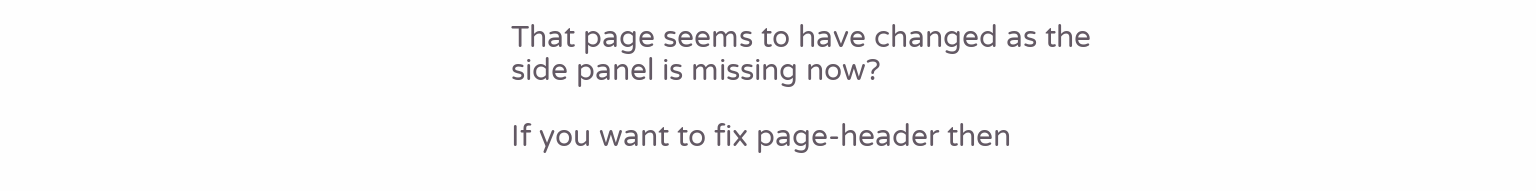That page seems to have changed as the side panel is missing now?

If you want to fix page-header then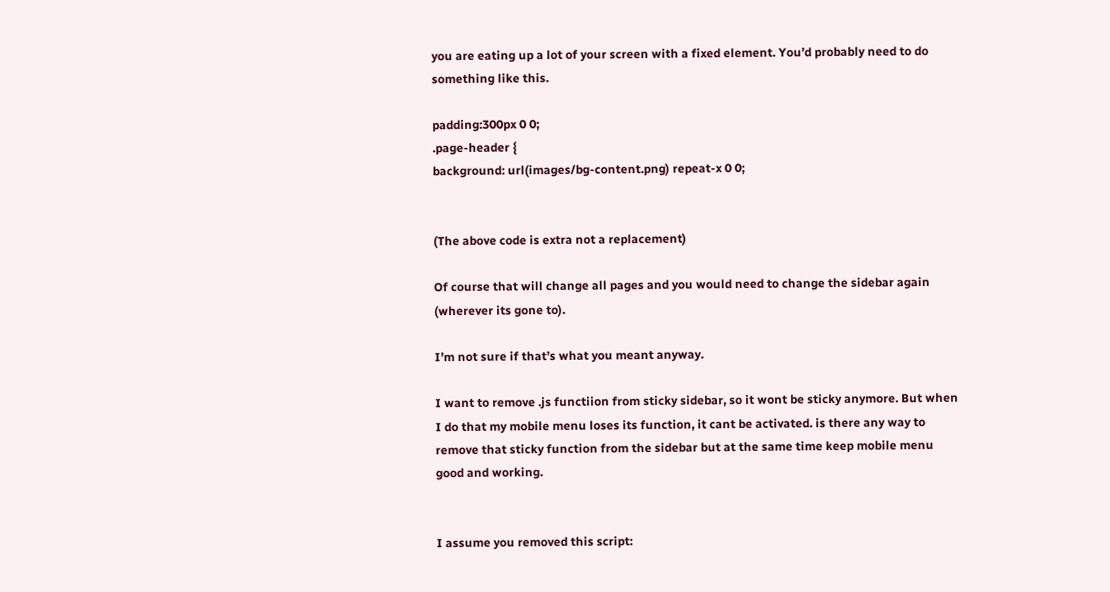you are eating up a lot of your screen with a fixed element. You’d probably need to do something like this.

padding:300px 0 0;
.page-header {
background: url(images/bg-content.png) repeat-x 0 0;


(The above code is extra not a replacement)

Of course that will change all pages and you would need to change the sidebar again (wherever its gone to).

I’m not sure if that’s what you meant anyway.

I want to remove .js functiion from sticky sidebar, so it wont be sticky anymore. But when I do that my mobile menu loses its function, it cant be activated. is there any way to remove that sticky function from the sidebar but at the same time keep mobile menu good and working.


I assume you removed this script: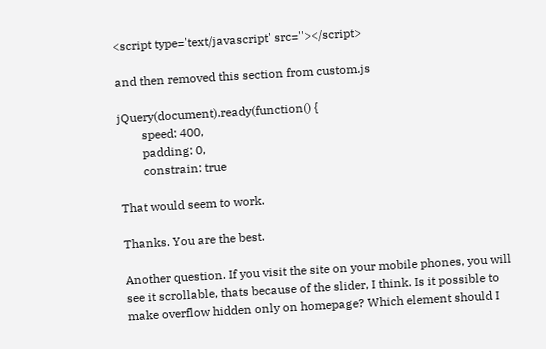<script type='text/javascript' src=''></script>

and then removed this section from custom.js

jQuery(document).ready(function() {
        speed: 400,
        padding: 0,
        constrain: true

That would seem to work.

Thanks. You are the best.

Another question. If you visit the site on your mobile phones, you will see it scrollable, thats because of the slider, I think. Is it possible to make overflow hidden only on homepage? Which element should I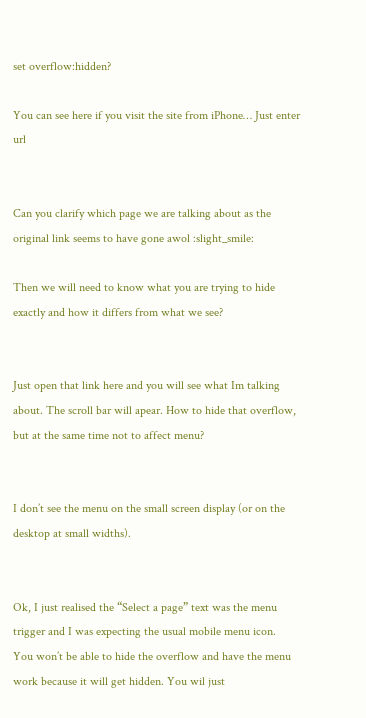set overflow:hidden?

You can see here if you visit the site from iPhone… Just enter url


Can you clarify which page we are talking about as the original link seems to have gone awol :slight_smile:

Then we will need to know what you are trying to hide exactly and how it differs from what we see?


Just open that link here and you will see what Im talking about. The scroll bar will apear. How to hide that overflow, but at the same time not to affect menu?


I don’t see the menu on the small screen display (or on the desktop at small widths).


Ok, I just realised the “Select a page” text was the menu trigger and I was expecting the usual mobile menu icon.
You won’t be able to hide the overflow and have the menu work because it will get hidden. You wil just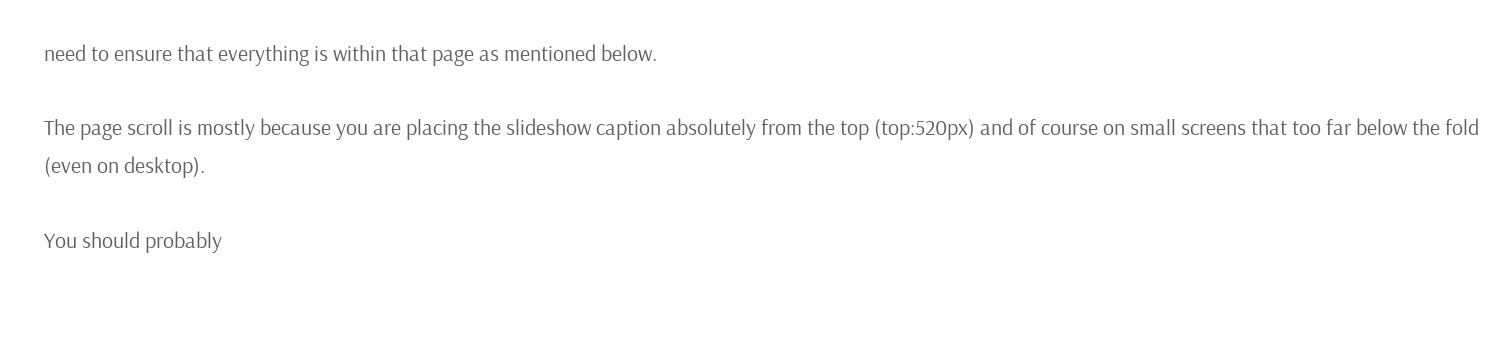need to ensure that everything is within that page as mentioned below.

The page scroll is mostly because you are placing the slideshow caption absolutely from the top (top:520px) and of course on small screens that too far below the fold (even on desktop).

You should probably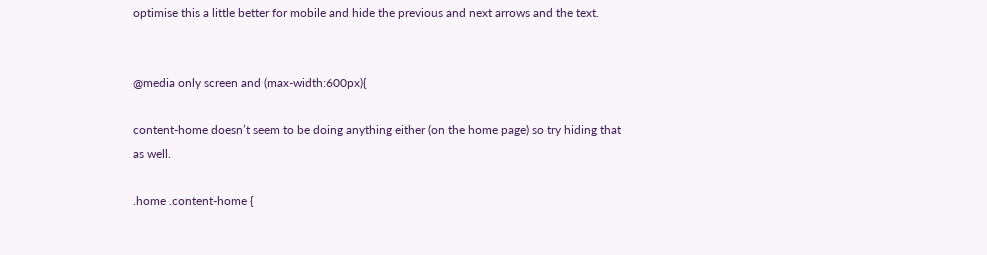optimise this a little better for mobile and hide the previous and next arrows and the text.


@media only screen and (max-width:600px){

content-home doesn’t seem to be doing anything either (on the home page) so try hiding that as well.

.home .content-home {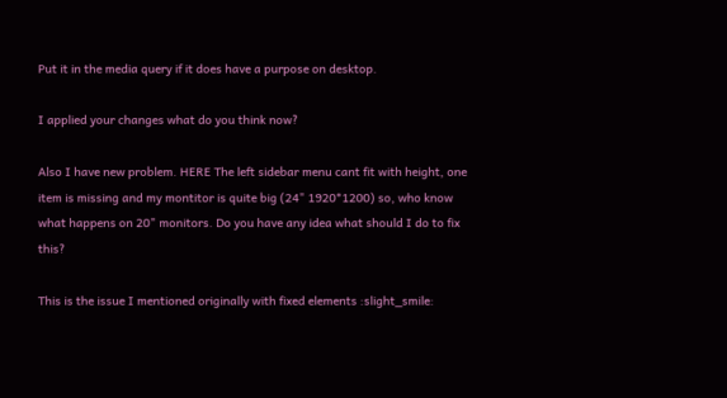Put it in the media query if it does have a purpose on desktop.

I applied your changes what do you think now?

Also I have new problem. HERE The left sidebar menu cant fit with height, one item is missing and my montitor is quite big (24" 1920*1200) so, who know what happens on 20" monitors. Do you have any idea what should I do to fix this?

This is the issue I mentioned originally with fixed elements :slight_smile: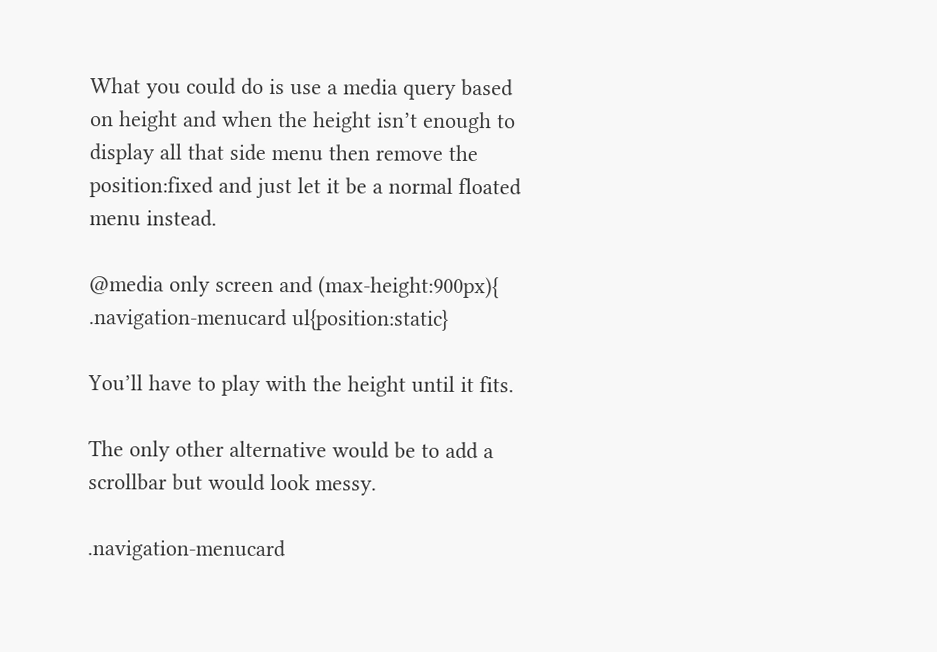What you could do is use a media query based on height and when the height isn’t enough to display all that side menu then remove the position:fixed and just let it be a normal floated menu instead.

@media only screen and (max-height:900px){
.navigation-menucard ul{position:static}

You’ll have to play with the height until it fits.

The only other alternative would be to add a scrollbar but would look messy.

.navigation-menucard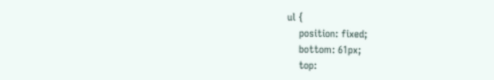ul {
    position: fixed;
    bottom: 61px;
    top: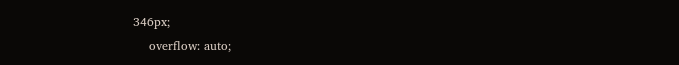346px;
    overflow: auto;